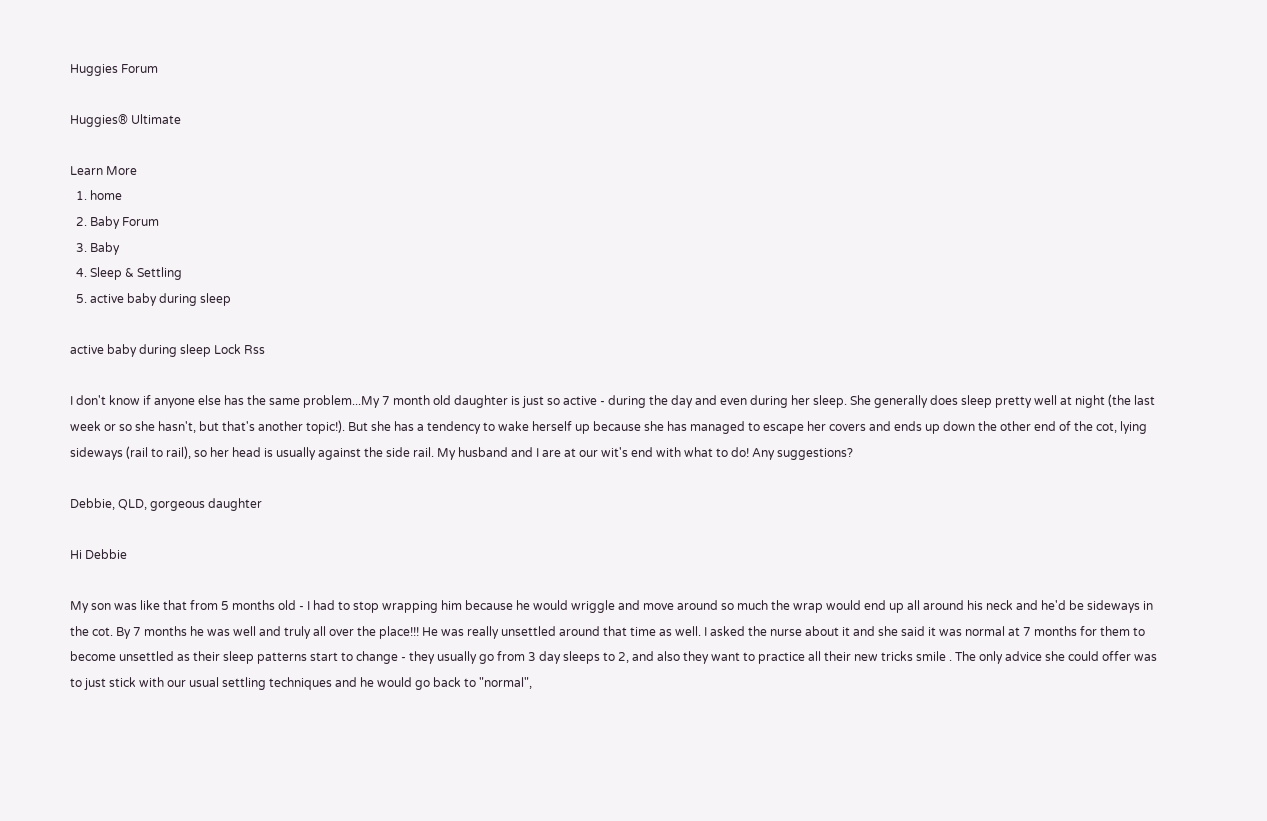Huggies Forum

Huggies® Ultimate

Learn More
  1. home
  2. Baby Forum
  3. Baby
  4. Sleep & Settling
  5. active baby during sleep

active baby during sleep Lock Rss

I don't know if anyone else has the same problem...My 7 month old daughter is just so active - during the day and even during her sleep. She generally does sleep pretty well at night (the last week or so she hasn't, but that's another topic!). But she has a tendency to wake herself up because she has managed to escape her covers and ends up down the other end of the cot, lying sideways (rail to rail), so her head is usually against the side rail. My husband and I are at our wit's end with what to do! Any suggestions?

Debbie, QLD, gorgeous daughter

Hi Debbie

My son was like that from 5 months old - I had to stop wrapping him because he would wriggle and move around so much the wrap would end up all around his neck and he'd be sideways in the cot. By 7 months he was well and truly all over the place!!! He was really unsettled around that time as well. I asked the nurse about it and she said it was normal at 7 months for them to become unsettled as their sleep patterns start to change - they usually go from 3 day sleeps to 2, and also they want to practice all their new tricks smile . The only advice she could offer was to just stick with our usual settling techniques and he would go back to "normal",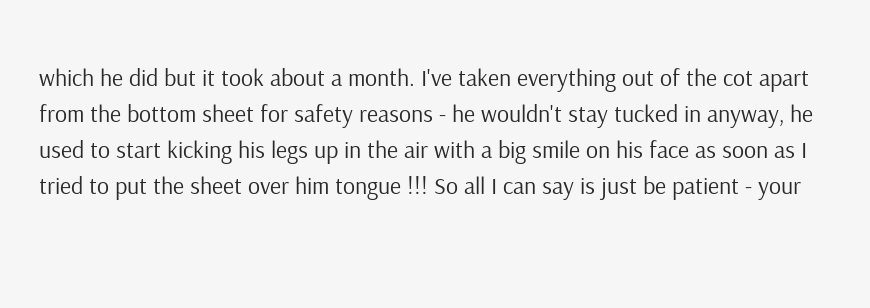which he did but it took about a month. I've taken everything out of the cot apart from the bottom sheet for safety reasons - he wouldn't stay tucked in anyway, he used to start kicking his legs up in the air with a big smile on his face as soon as I tried to put the sheet over him tongue !!! So all I can say is just be patient - your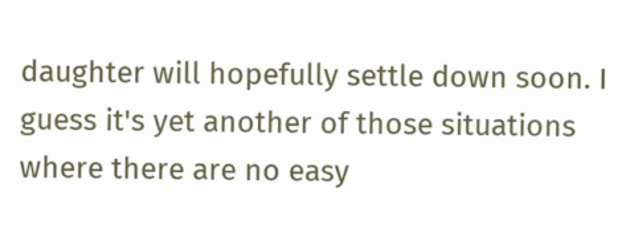daughter will hopefully settle down soon. I guess it's yet another of those situations where there are no easy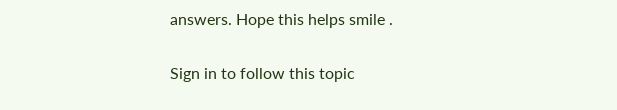answers. Hope this helps smile .

Sign in to follow this topic